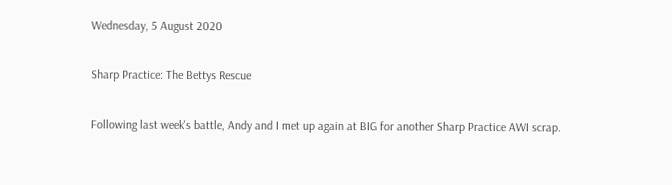Wednesday, 5 August 2020

Sharp Practice: The Bettys Rescue

Following last week's battle, Andy and I met up again at BIG for another Sharp Practice AWI scrap.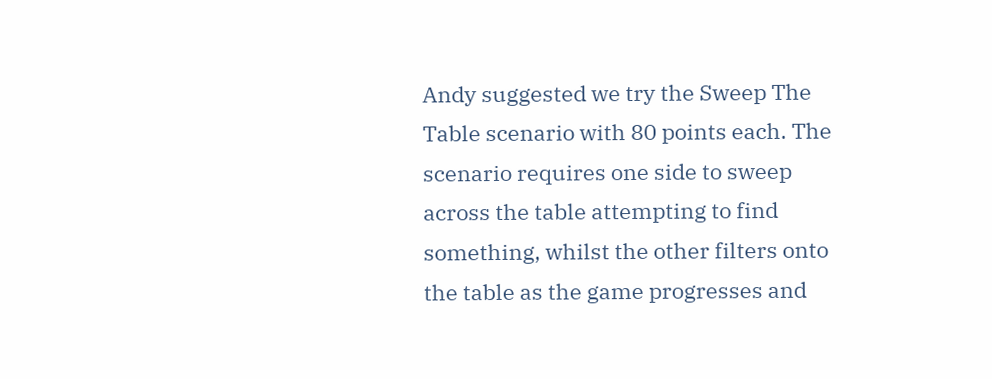Andy suggested we try the Sweep The Table scenario with 80 points each. The scenario requires one side to sweep across the table attempting to find something, whilst the other filters onto the table as the game progresses and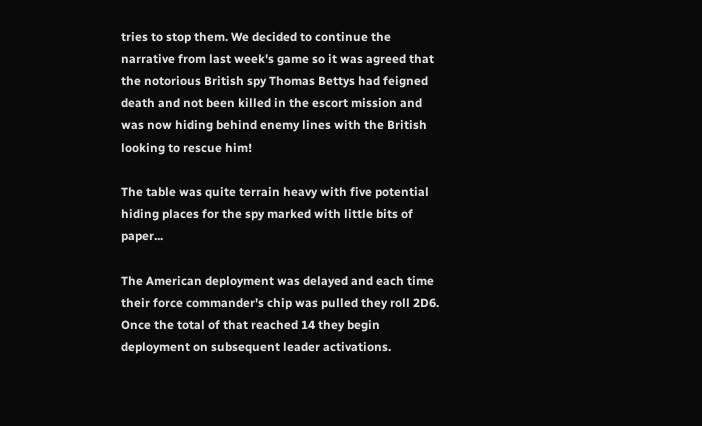tries to stop them. We decided to continue the narrative from last week's game so it was agreed that the notorious British spy Thomas Bettys had feigned death and not been killed in the escort mission and was now hiding behind enemy lines with the British looking to rescue him!

The table was quite terrain heavy with five potential hiding places for the spy marked with little bits of paper...

The American deployment was delayed and each time their force commander's chip was pulled they roll 2D6. Once the total of that reached 14 they begin deployment on subsequent leader activations.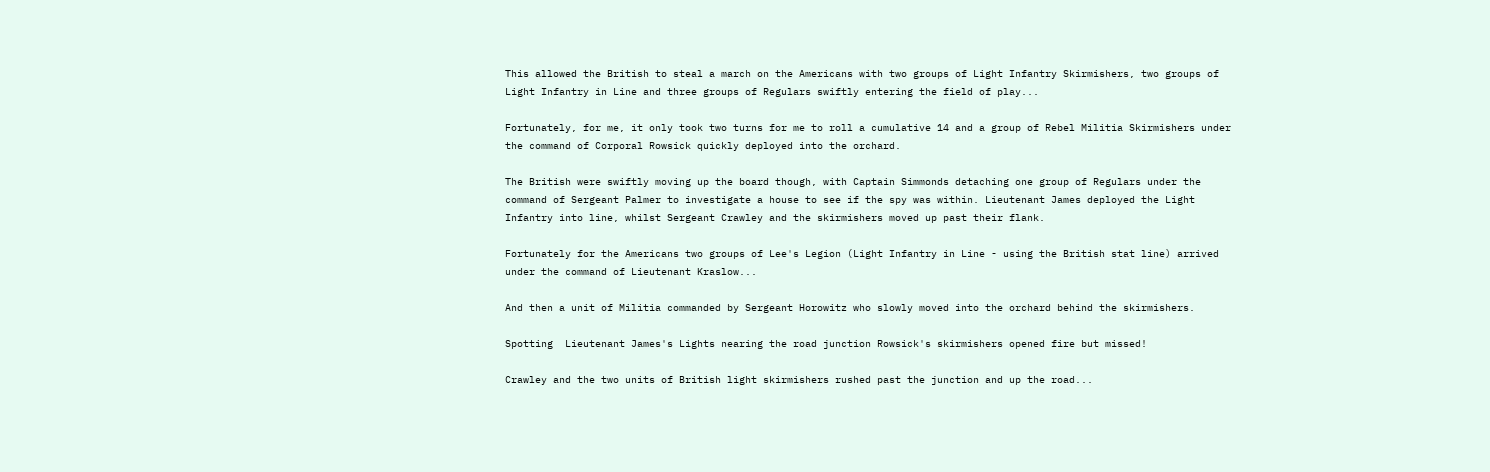This allowed the British to steal a march on the Americans with two groups of Light Infantry Skirmishers, two groups of Light Infantry in Line and three groups of Regulars swiftly entering the field of play...

Fortunately, for me, it only took two turns for me to roll a cumulative 14 and a group of Rebel Militia Skirmishers under the command of Corporal Rowsick quickly deployed into the orchard.

The British were swiftly moving up the board though, with Captain Simmonds detaching one group of Regulars under the command of Sergeant Palmer to investigate a house to see if the spy was within. Lieutenant James deployed the Light Infantry into line, whilst Sergeant Crawley and the skirmishers moved up past their flank.

Fortunately for the Americans two groups of Lee's Legion (Light Infantry in Line - using the British stat line) arrived under the command of Lieutenant Kraslow...

And then a unit of Militia commanded by Sergeant Horowitz who slowly moved into the orchard behind the skirmishers.

Spotting  Lieutenant James's Lights nearing the road junction Rowsick's skirmishers opened fire but missed!

Crawley and the two units of British light skirmishers rushed past the junction and up the road...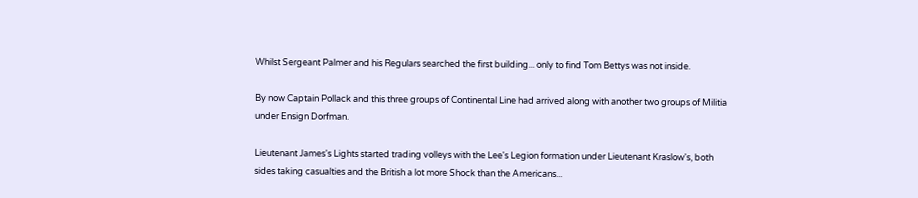Whilst Sergeant Palmer and his Regulars searched the first building... only to find Tom Bettys was not inside.

By now Captain Pollack and this three groups of Continental Line had arrived along with another two groups of Militia under Ensign Dorfman.

Lieutenant James's Lights started trading volleys with the Lee's Legion formation under Lieutenant Kraslow's, both sides taking casualties and the British a lot more Shock than the Americans...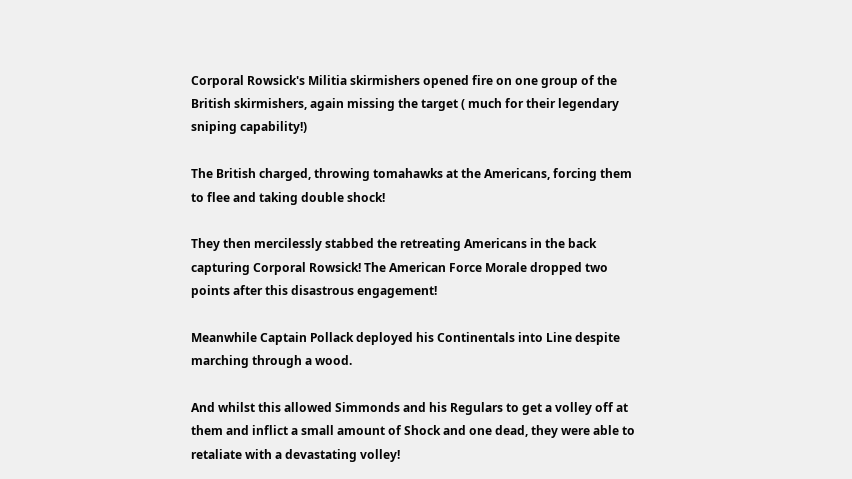Corporal Rowsick's Militia skirmishers opened fire on one group of the British skirmishers, again missing the target ( much for their legendary sniping capability!)

The British charged, throwing tomahawks at the Americans, forcing them to flee and taking double shock!

They then mercilessly stabbed the retreating Americans in the back capturing Corporal Rowsick! The American Force Morale dropped two points after this disastrous engagement!

Meanwhile Captain Pollack deployed his Continentals into Line despite marching through a wood.

And whilst this allowed Simmonds and his Regulars to get a volley off at them and inflict a small amount of Shock and one dead, they were able to retaliate with a devastating volley!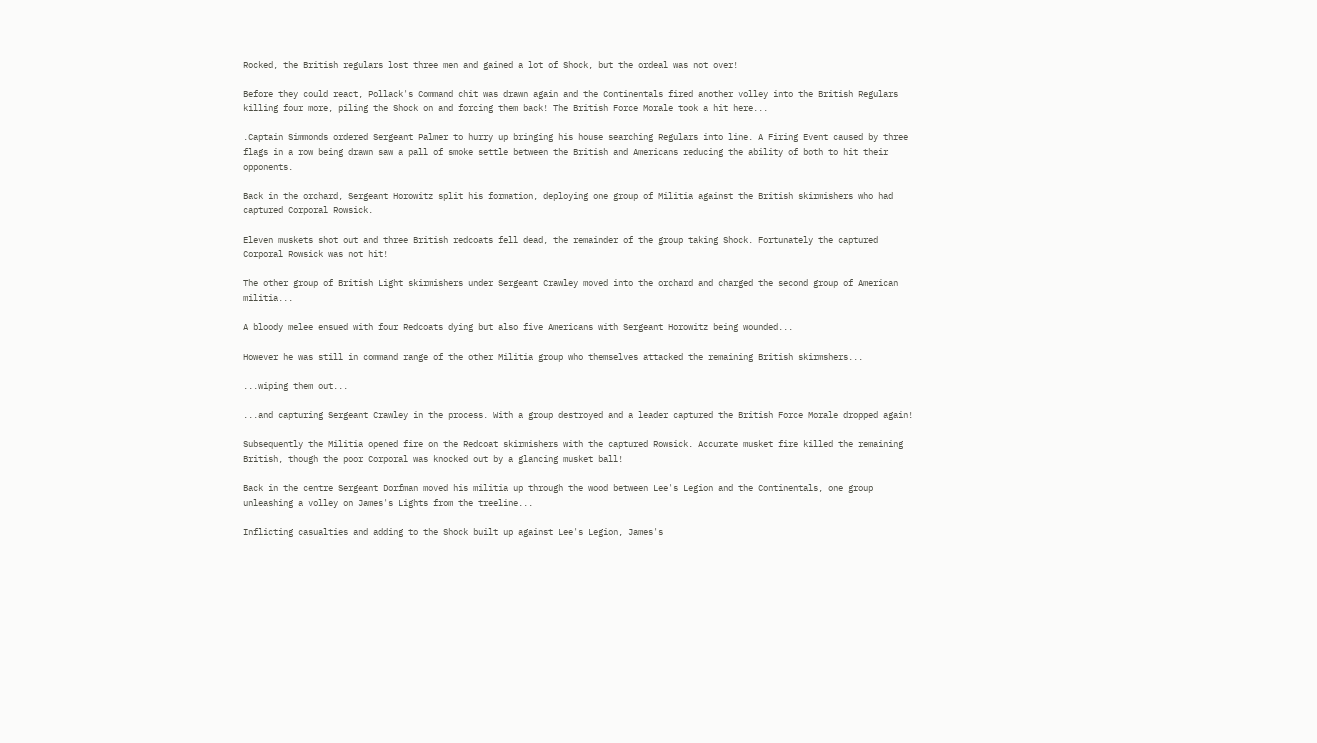Rocked, the British regulars lost three men and gained a lot of Shock, but the ordeal was not over!

Before they could react, Pollack's Command chit was drawn again and the Continentals fired another volley into the British Regulars killing four more, piling the Shock on and forcing them back! The British Force Morale took a hit here...

.Captain Simmonds ordered Sergeant Palmer to hurry up bringing his house searching Regulars into line. A Firing Event caused by three flags in a row being drawn saw a pall of smoke settle between the British and Americans reducing the ability of both to hit their opponents.

Back in the orchard, Sergeant Horowitz split his formation, deploying one group of Militia against the British skirmishers who had captured Corporal Rowsick.

Eleven muskets shot out and three British redcoats fell dead, the remainder of the group taking Shock. Fortunately the captured Corporal Rowsick was not hit!

The other group of British Light skirmishers under Sergeant Crawley moved into the orchard and charged the second group of American militia...

A bloody melee ensued with four Redcoats dying but also five Americans with Sergeant Horowitz being wounded...

However he was still in command range of the other Militia group who themselves attacked the remaining British skirmshers...

...wiping them out...

...and capturing Sergeant Crawley in the process. With a group destroyed and a leader captured the British Force Morale dropped again!

Subsequently the Militia opened fire on the Redcoat skirmishers with the captured Rowsick. Accurate musket fire killed the remaining British, though the poor Corporal was knocked out by a glancing musket ball!

Back in the centre Sergeant Dorfman moved his militia up through the wood between Lee's Legion and the Continentals, one group unleashing a volley on James's Lights from the treeline...

Inflicting casualties and adding to the Shock built up against Lee's Legion, James's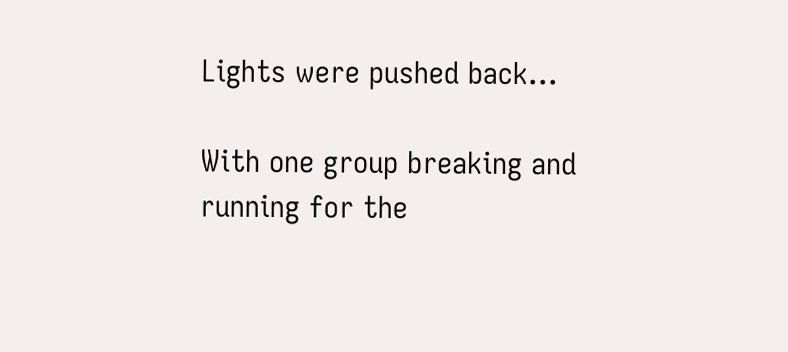Lights were pushed back...

With one group breaking and running for the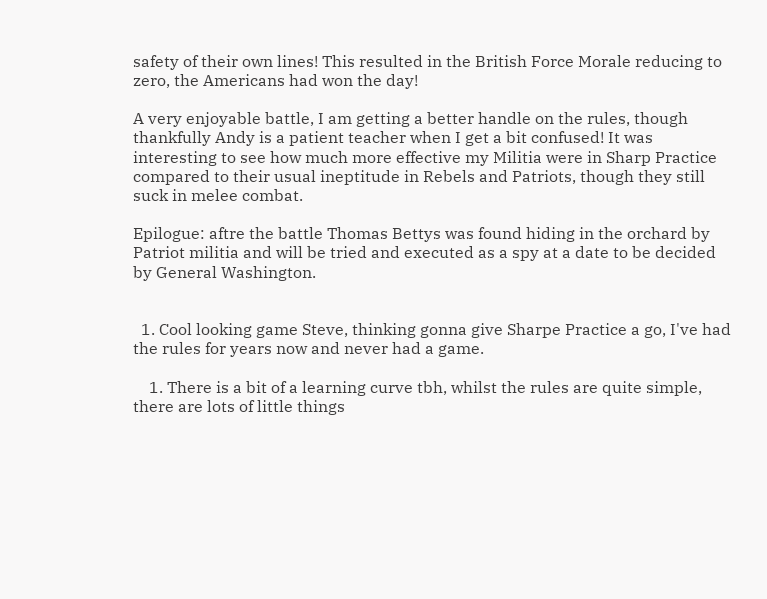safety of their own lines! This resulted in the British Force Morale reducing to zero, the Americans had won the day!

A very enjoyable battle, I am getting a better handle on the rules, though thankfully Andy is a patient teacher when I get a bit confused! It was interesting to see how much more effective my Militia were in Sharp Practice compared to their usual ineptitude in Rebels and Patriots, though they still suck in melee combat.

Epilogue: aftre the battle Thomas Bettys was found hiding in the orchard by Patriot militia and will be tried and executed as a spy at a date to be decided by General Washington.


  1. Cool looking game Steve, thinking gonna give Sharpe Practice a go, I've had the rules for years now and never had a game.

    1. There is a bit of a learning curve tbh, whilst the rules are quite simple, there are lots of little things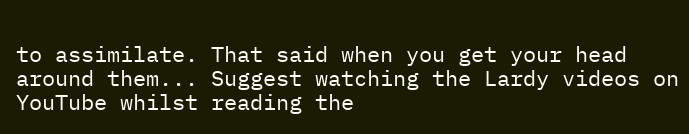to assimilate. That said when you get your head around them... Suggest watching the Lardy videos on YouTube whilst reading the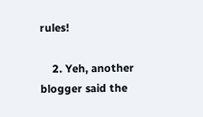rules!

    2. Yeh, another blogger said the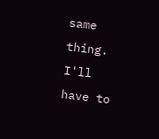same thing. I'll have to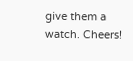give them a watch. Cheers!